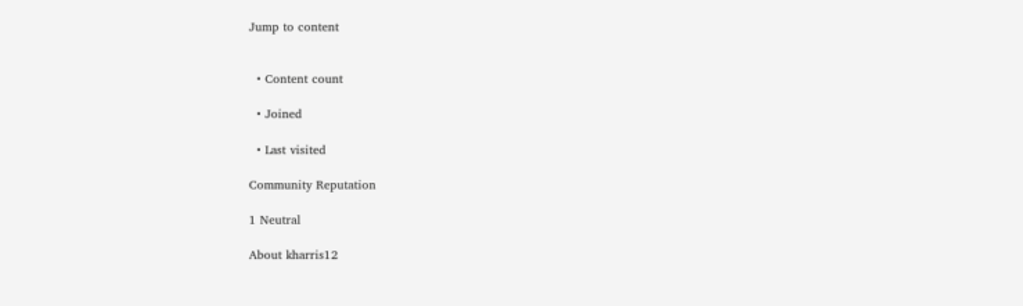Jump to content


  • Content count

  • Joined

  • Last visited

Community Reputation

1 Neutral

About kharris12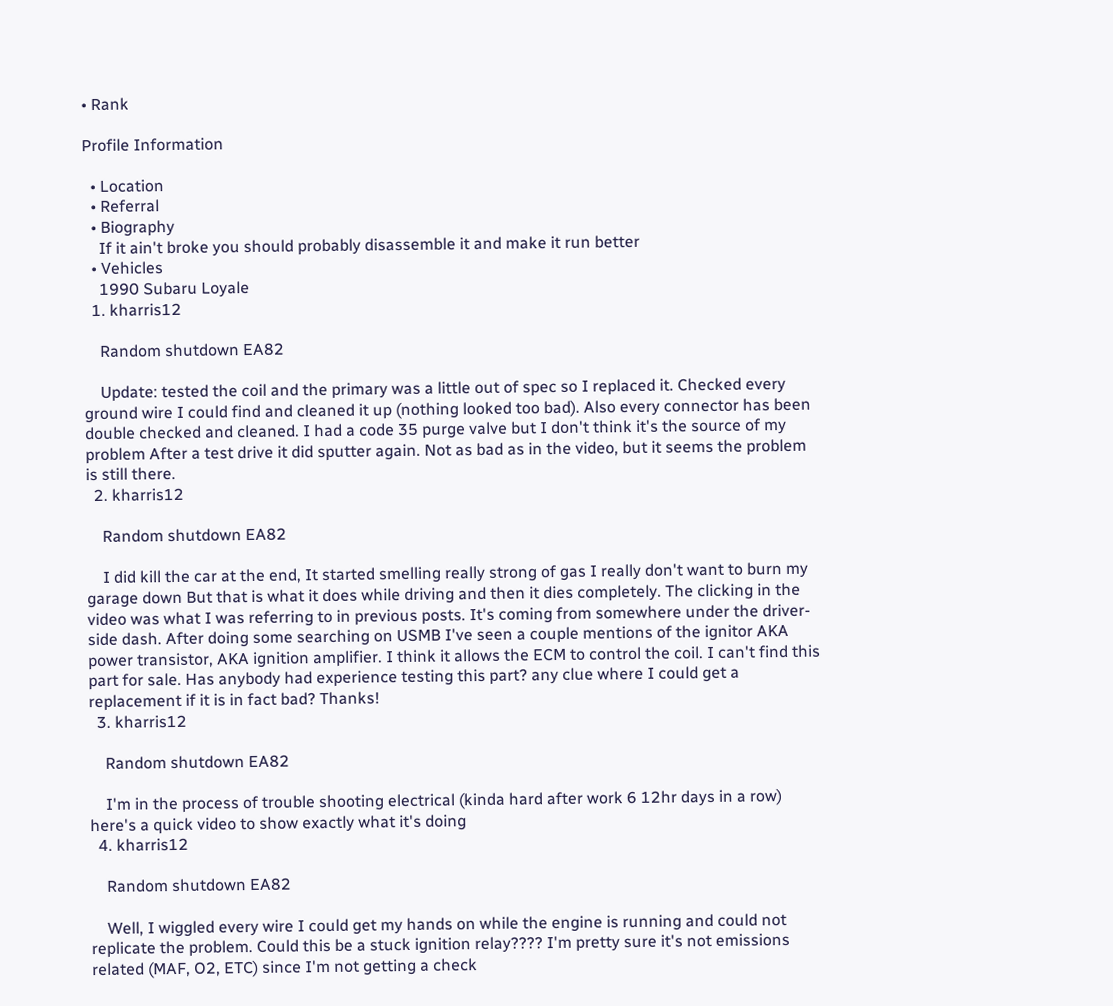• Rank

Profile Information

  • Location
  • Referral
  • Biography
    If it ain't broke you should probably disassemble it and make it run better
  • Vehicles
    1990 Subaru Loyale
  1. kharris12

    Random shutdown EA82

    Update: tested the coil and the primary was a little out of spec so I replaced it. Checked every ground wire I could find and cleaned it up (nothing looked too bad). Also every connector has been double checked and cleaned. I had a code 35 purge valve but I don't think it's the source of my problem After a test drive it did sputter again. Not as bad as in the video, but it seems the problem is still there.
  2. kharris12

    Random shutdown EA82

    I did kill the car at the end, It started smelling really strong of gas I really don't want to burn my garage down But that is what it does while driving and then it dies completely. The clicking in the video was what I was referring to in previous posts. It's coming from somewhere under the driver-side dash. After doing some searching on USMB I've seen a couple mentions of the ignitor AKA power transistor, AKA ignition amplifier. I think it allows the ECM to control the coil. I can't find this part for sale. Has anybody had experience testing this part? any clue where I could get a replacement if it is in fact bad? Thanks!
  3. kharris12

    Random shutdown EA82

    I'm in the process of trouble shooting electrical (kinda hard after work 6 12hr days in a row) here's a quick video to show exactly what it's doing
  4. kharris12

    Random shutdown EA82

    Well, I wiggled every wire I could get my hands on while the engine is running and could not replicate the problem. Could this be a stuck ignition relay???? I'm pretty sure it's not emissions related (MAF, O2, ETC) since I'm not getting a check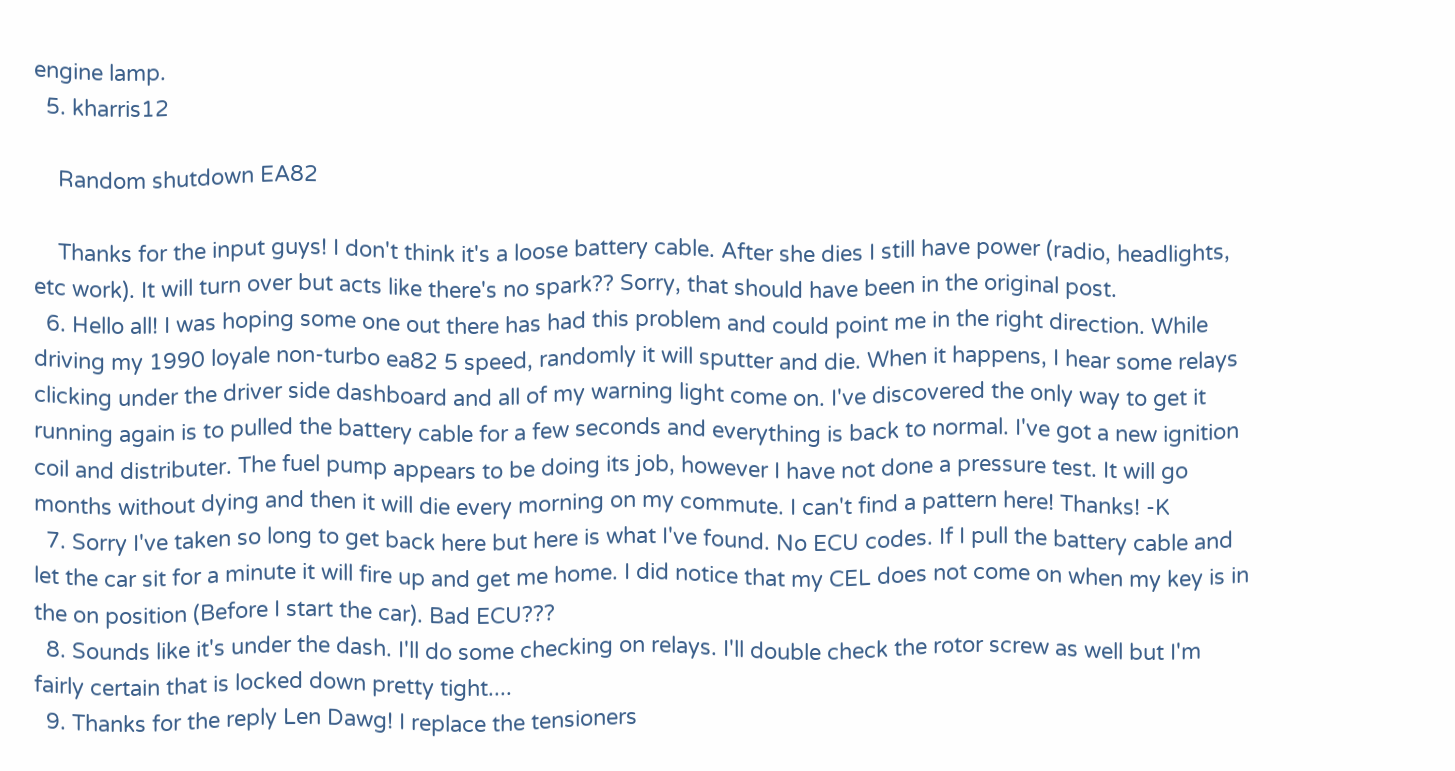engine lamp.
  5. kharris12

    Random shutdown EA82

    Thanks for the input guys! I don't think it's a loose battery cable. After she dies I still have power (radio, headlights, etc work). It will turn over but acts like there's no spark?? Sorry, that should have been in the original post.
  6. Hello all! I was hoping some one out there has had this problem and could point me in the right direction. While driving my 1990 loyale non-turbo ea82 5 speed, randomly it will sputter and die. When it happens, I hear some relays clicking under the driver side dashboard and all of my warning light come on. I've discovered the only way to get it running again is to pulled the battery cable for a few seconds and everything is back to normal. I've got a new ignition coil and distributer. The fuel pump appears to be doing its job, however I have not done a pressure test. It will go months without dying and then it will die every morning on my commute. I can't find a pattern here! Thanks! -K
  7. Sorry I've taken so long to get back here but here is what I've found. No ECU codes. If I pull the battery cable and let the car sit for a minute it will fire up and get me home. I did notice that my CEL does not come on when my key is in the on position (Before I start the car). Bad ECU???
  8. Sounds like it's under the dash. I'll do some checking on relays. I'll double check the rotor screw as well but I'm fairly certain that is locked down pretty tight....
  9. Thanks for the reply Len Dawg! I replace the tensioners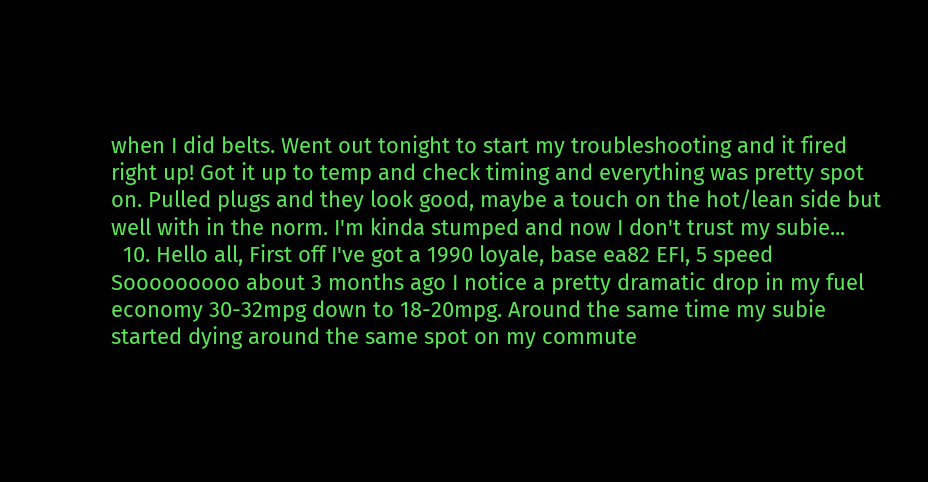when I did belts. Went out tonight to start my troubleshooting and it fired right up! Got it up to temp and check timing and everything was pretty spot on. Pulled plugs and they look good, maybe a touch on the hot/lean side but well with in the norm. I'm kinda stumped and now I don't trust my subie...
  10. Hello all, First off I've got a 1990 loyale, base ea82 EFI, 5 speed Sooooooooo about 3 months ago I notice a pretty dramatic drop in my fuel economy 30-32mpg down to 18-20mpg. Around the same time my subie started dying around the same spot on my commute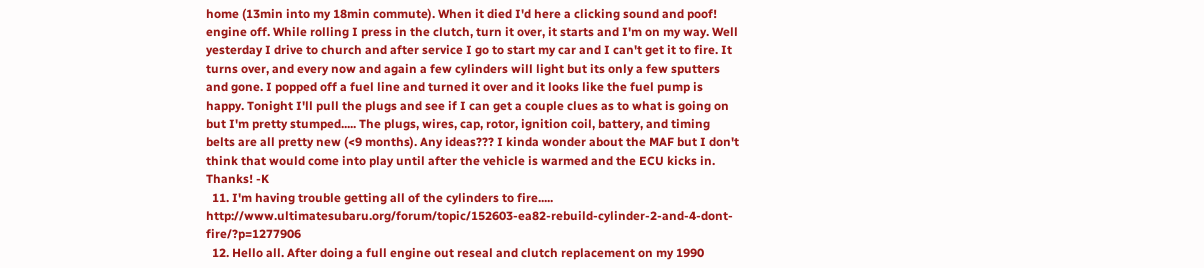home (13min into my 18min commute). When it died I'd here a clicking sound and poof! engine off. While rolling I press in the clutch, turn it over, it starts and I'm on my way. Well yesterday I drive to church and after service I go to start my car and I can't get it to fire. It turns over, and every now and again a few cylinders will light but its only a few sputters and gone. I popped off a fuel line and turned it over and it looks like the fuel pump is happy. Tonight I'll pull the plugs and see if I can get a couple clues as to what is going on but I'm pretty stumped..... The plugs, wires, cap, rotor, ignition coil, battery, and timing belts are all pretty new (<9 months). Any ideas??? I kinda wonder about the MAF but I don't think that would come into play until after the vehicle is warmed and the ECU kicks in. Thanks! -K
  11. I'm having trouble getting all of the cylinders to fire..... http://www.ultimatesubaru.org/forum/topic/152603-ea82-rebuild-cylinder-2-and-4-dont-fire/?p=1277906
  12. Hello all. After doing a full engine out reseal and clutch replacement on my 1990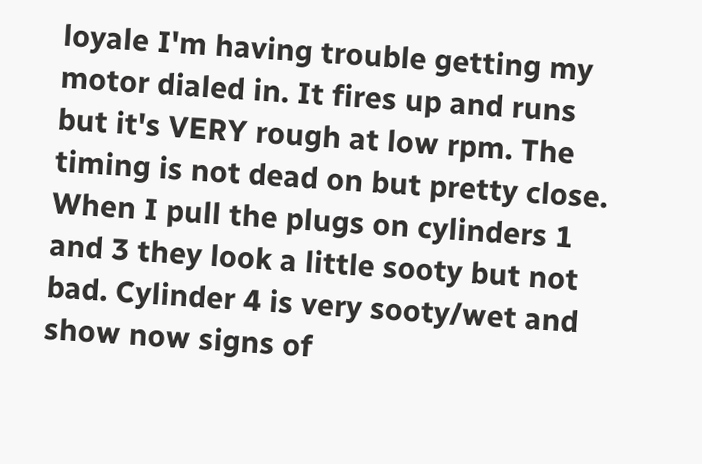loyale I'm having trouble getting my motor dialed in. It fires up and runs but it's VERY rough at low rpm. The timing is not dead on but pretty close. When I pull the plugs on cylinders 1 and 3 they look a little sooty but not bad. Cylinder 4 is very sooty/wet and show now signs of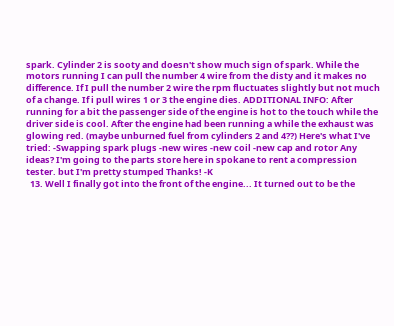spark. Cylinder 2 is sooty and doesn't show much sign of spark. While the motors running I can pull the number 4 wire from the disty and it makes no difference. If I pull the number 2 wire the rpm fluctuates slightly but not much of a change. If i pull wires 1 or 3 the engine dies. ADDITIONAL INFO: After running for a bit the passenger side of the engine is hot to the touch while the driver side is cool. After the engine had been running a while the exhaust was glowing red. (maybe unburned fuel from cylinders 2 and 4??) Here's what I've tried: -Swapping spark plugs -new wires -new coil -new cap and rotor Any ideas? I'm going to the parts store here in spokane to rent a compression tester. but I'm pretty stumped Thanks! -K
  13. Well I finally got into the front of the engine... It turned out to be the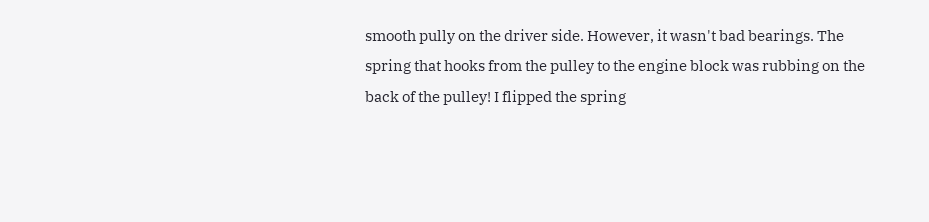smooth pully on the driver side. However, it wasn't bad bearings. The spring that hooks from the pulley to the engine block was rubbing on the back of the pulley! I flipped the spring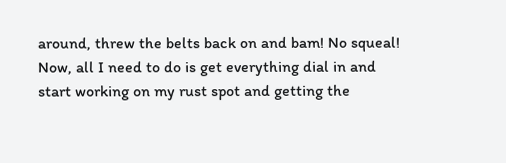around, threw the belts back on and bam! No squeal! Now, all I need to do is get everything dial in and start working on my rust spot and getting the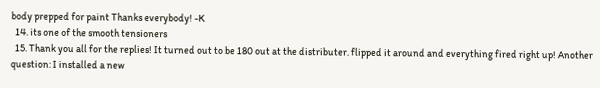body prepped for paint Thanks everybody! -K
  14. its one of the smooth tensioners
  15. Thank you all for the replies! It turned out to be 180 out at the distributer. flipped it around and everything fired right up! Another question: I installed a new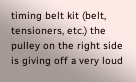timing belt kit (belt, tensioners, etc.) the pulley on the right side is giving off a very loud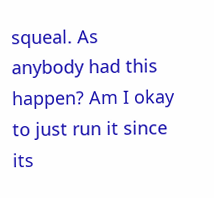squeal. As anybody had this happen? Am I okay to just run it since its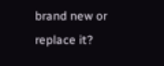brand new or replace it?